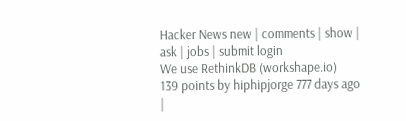Hacker News new | comments | show | ask | jobs | submit login
We use RethinkDB (workshape.io)
139 points by hiphipjorge 777 days ago |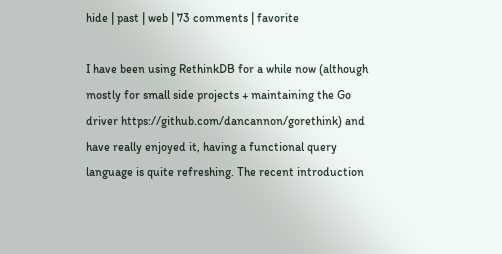hide | past | web | 73 comments | favorite

I have been using RethinkDB for a while now (although mostly for small side projects + maintaining the Go driver https://github.com/dancannon/gorethink) and have really enjoyed it, having a functional query language is quite refreshing. The recent introduction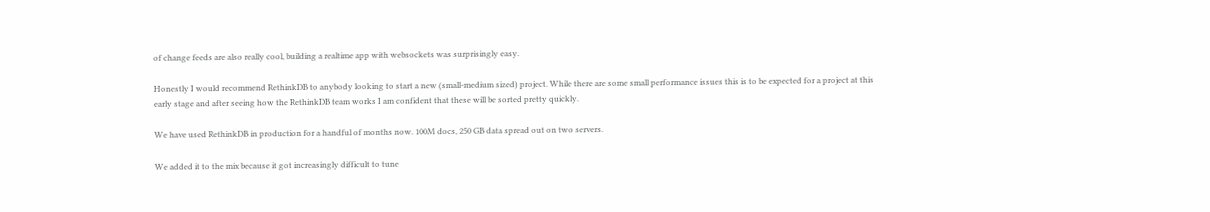of change feeds are also really cool, building a realtime app with websockets was surprisingly easy.

Honestly I would recommend RethinkDB to anybody looking to start a new (small-medium sized) project. While there are some small performance issues this is to be expected for a project at this early stage and after seeing how the RethinkDB team works I am confident that these will be sorted pretty quickly.

We have used RethinkDB in production for a handful of months now. 100M docs, 250 GB data spread out on two servers.

We added it to the mix because it got increasingly difficult to tune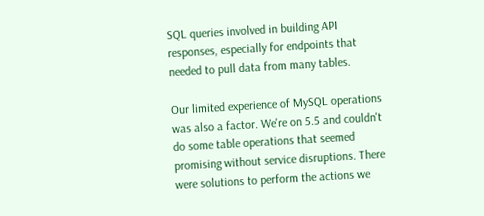SQL queries involved in building API responses, especially for endpoints that needed to pull data from many tables.

Our limited experience of MySQL operations was also a factor. We're on 5.5 and couldn't do some table operations that seemed promising without service disruptions. There were solutions to perform the actions we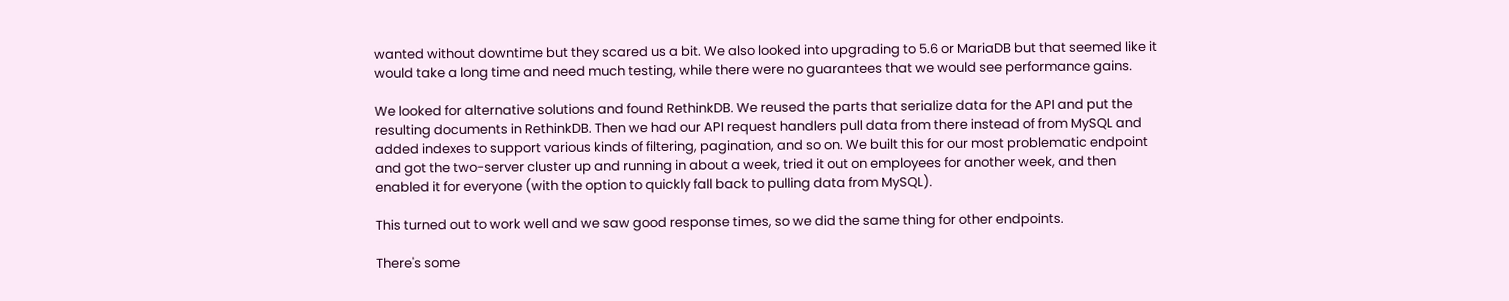wanted without downtime but they scared us a bit. We also looked into upgrading to 5.6 or MariaDB but that seemed like it would take a long time and need much testing, while there were no guarantees that we would see performance gains.

We looked for alternative solutions and found RethinkDB. We reused the parts that serialize data for the API and put the resulting documents in RethinkDB. Then we had our API request handlers pull data from there instead of from MySQL and added indexes to support various kinds of filtering, pagination, and so on. We built this for our most problematic endpoint and got the two-server cluster up and running in about a week, tried it out on employees for another week, and then enabled it for everyone (with the option to quickly fall back to pulling data from MySQL).

This turned out to work well and we saw good response times, so we did the same thing for other endpoints.

There's some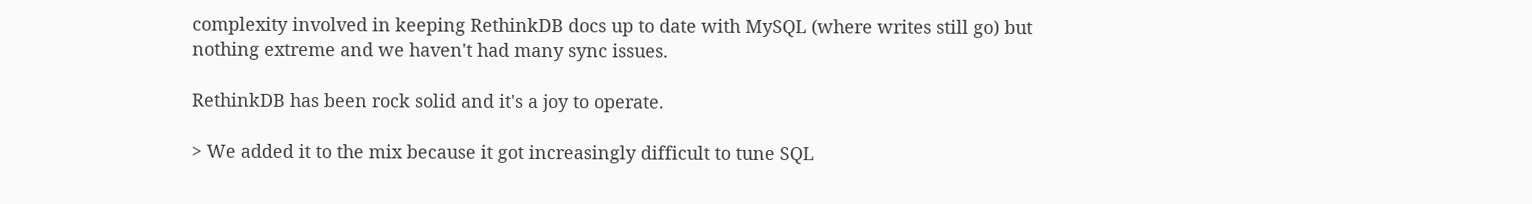complexity involved in keeping RethinkDB docs up to date with MySQL (where writes still go) but nothing extreme and we haven't had many sync issues.

RethinkDB has been rock solid and it's a joy to operate.

> We added it to the mix because it got increasingly difficult to tune SQL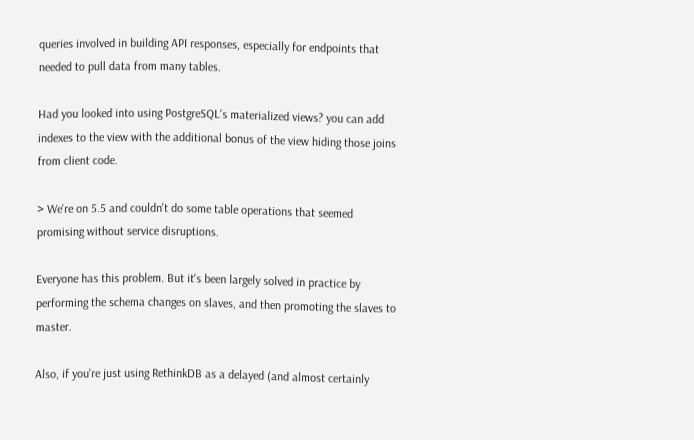queries involved in building API responses, especially for endpoints that needed to pull data from many tables.

Had you looked into using PostgreSQL's materialized views? you can add indexes to the view with the additional bonus of the view hiding those joins from client code.

> We're on 5.5 and couldn't do some table operations that seemed promising without service disruptions.

Everyone has this problem. But it's been largely solved in practice by performing the schema changes on slaves, and then promoting the slaves to master.

Also, if you're just using RethinkDB as a delayed (and almost certainly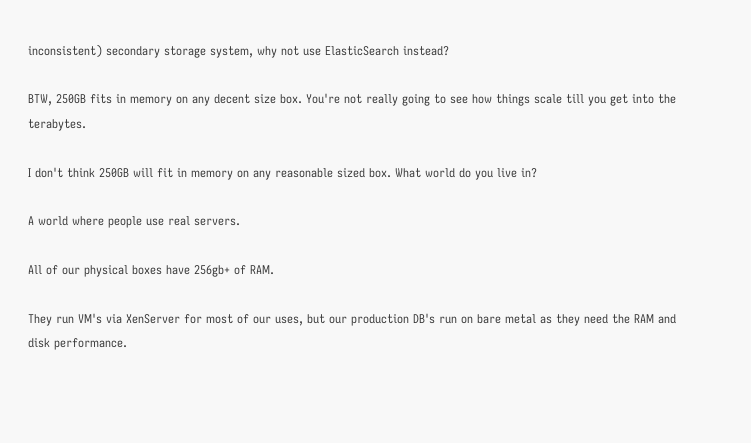inconsistent) secondary storage system, why not use ElasticSearch instead?

BTW, 250GB fits in memory on any decent size box. You're not really going to see how things scale till you get into the terabytes.

I don't think 250GB will fit in memory on any reasonable sized box. What world do you live in?

A world where people use real servers.

All of our physical boxes have 256gb+ of RAM.

They run VM's via XenServer for most of our uses, but our production DB's run on bare metal as they need the RAM and disk performance.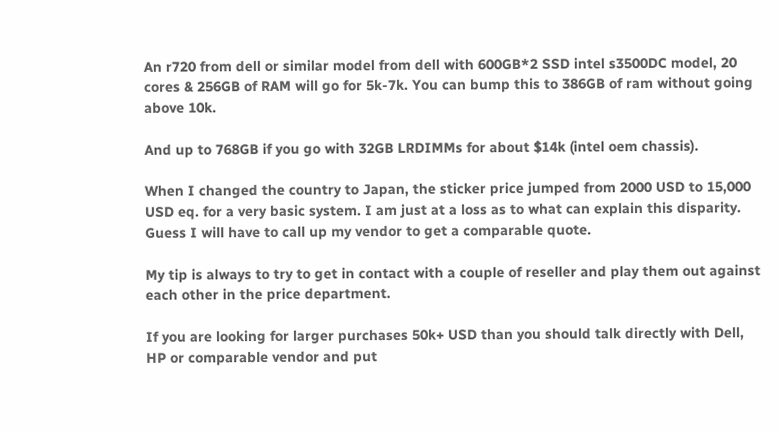An r720 from dell or similar model from dell with 600GB*2 SSD intel s3500DC model, 20 cores & 256GB of RAM will go for 5k-7k. You can bump this to 386GB of ram without going above 10k.

And up to 768GB if you go with 32GB LRDIMMs for about $14k (intel oem chassis).

When I changed the country to Japan, the sticker price jumped from 2000 USD to 15,000 USD eq. for a very basic system. I am just at a loss as to what can explain this disparity. Guess I will have to call up my vendor to get a comparable quote.

My tip is always to try to get in contact with a couple of reseller and play them out against each other in the price department.

If you are looking for larger purchases 50k+ USD than you should talk directly with Dell, HP or comparable vendor and put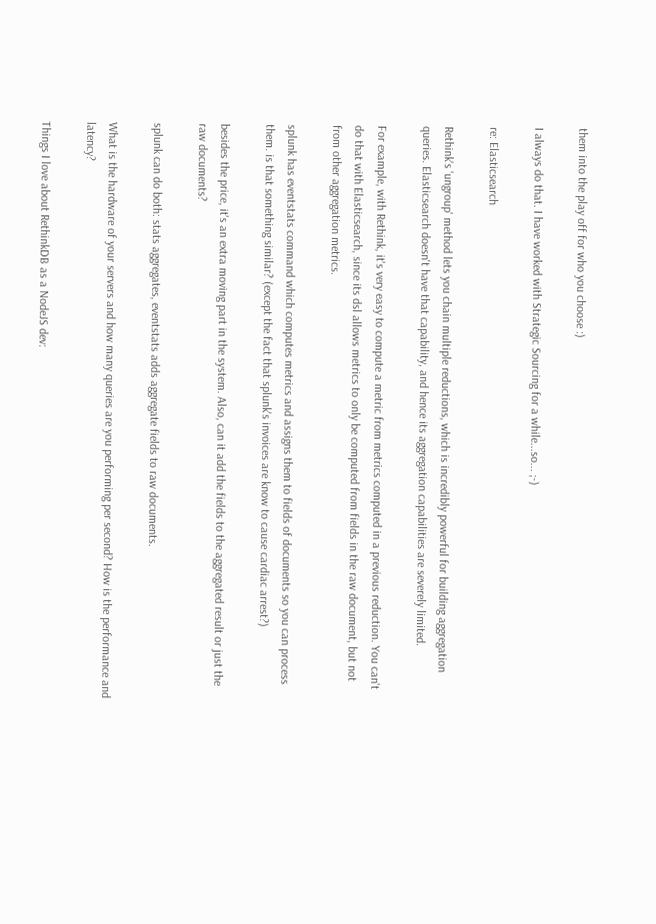them into the play off for who you choose :)

I always do that. I have worked with Strategic Sourcing for a while...so... ;-)

re: Elasticsearch

Rethink's 'ungroup' method lets you chain multiple reductions, which is incredibly powerful for building aggregation queries. Elasticsearch doesn't have that capability, and hence its aggregation capabilities are severely limited.

For example, with Rethink, it's very easy to compute a metric from metrics computed in a previous reduction. You can't do that with Elasticsearch, since its dsl allows metrics to only be computed from fields in the raw document, but not from other aggregation metrics.

splunk has eventstats command which computes metrics and assigns them to fields of documents so you can process them. is that something similar? (except the fact that splunk's invoices are know to cause cardiac arrest?)

besides the price, it's an extra moving part in the system. Also, can it add the fields to the aggregated result or just the raw documents?

splunk can do both: stats aggregates, eventstats adds aggregate fields to raw documents.

What is the hardware of your servers and how many queries are you performing per second? How is the performance and latency?

Things I love about RethinkDB as a NodeJS dev: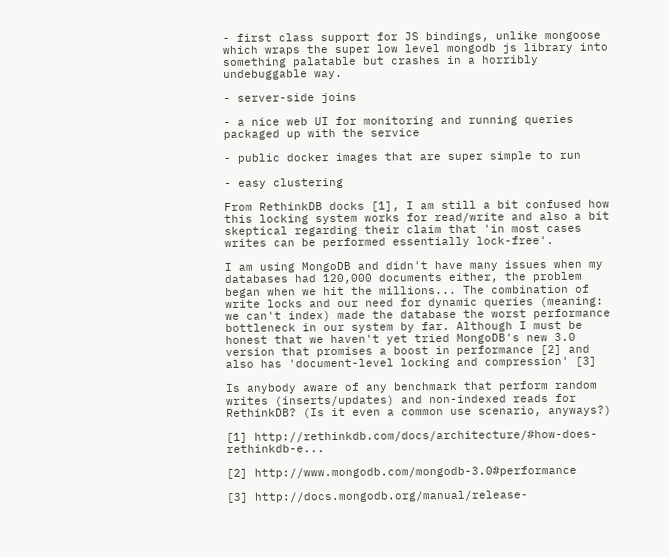- first class support for JS bindings, unlike mongoose which wraps the super low level mongodb js library into something palatable but crashes in a horribly undebuggable way.

- server-side joins

- a nice web UI for monitoring and running queries packaged up with the service

- public docker images that are super simple to run

- easy clustering

From RethinkDB docks [1], I am still a bit confused how this locking system works for read/write and also a bit skeptical regarding their claim that 'in most cases writes can be performed essentially lock-free'.

I am using MongoDB and didn't have many issues when my databases had 120,000 documents either, the problem began when we hit the millions... The combination of write locks and our need for dynamic queries (meaning: we can't index) made the database the worst performance bottleneck in our system by far. Although I must be honest that we haven't yet tried MongoDB's new 3.0 version that promises a boost in performance [2] and also has 'document-level locking and compression' [3]

Is anybody aware of any benchmark that perform random writes (inserts/updates) and non-indexed reads for RethinkDB? (Is it even a common use scenario, anyways?)

[1] http://rethinkdb.com/docs/architecture/#how-does-rethinkdb-e...

[2] http://www.mongodb.com/mongodb-3.0#performance

[3] http://docs.mongodb.org/manual/release-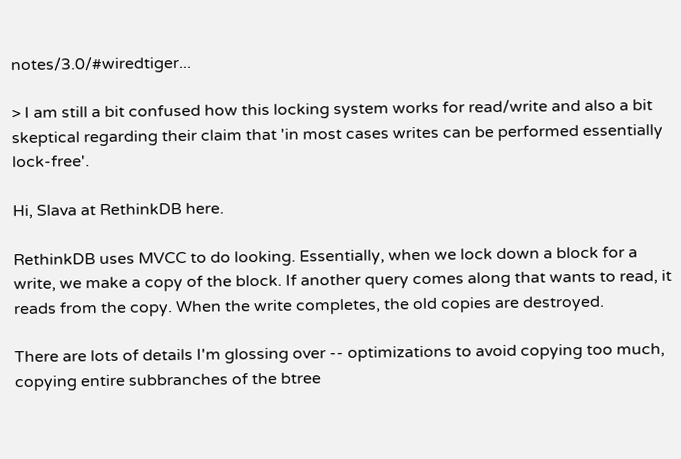notes/3.0/#wiredtiger...

> I am still a bit confused how this locking system works for read/write and also a bit skeptical regarding their claim that 'in most cases writes can be performed essentially lock-free'.

Hi, Slava at RethinkDB here.

RethinkDB uses MVCC to do looking. Essentially, when we lock down a block for a write, we make a copy of the block. If another query comes along that wants to read, it reads from the copy. When the write completes, the old copies are destroyed.

There are lots of details I'm glossing over -- optimizations to avoid copying too much, copying entire subbranches of the btree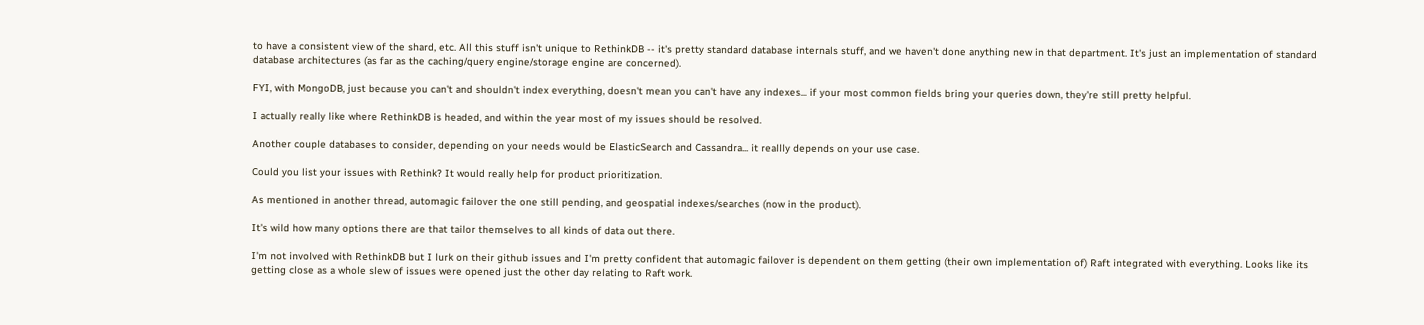to have a consistent view of the shard, etc. All this stuff isn't unique to RethinkDB -- it's pretty standard database internals stuff, and we haven't done anything new in that department. It's just an implementation of standard database architectures (as far as the caching/query engine/storage engine are concerned).

FYI, with MongoDB, just because you can't and shouldn't index everything, doesn't mean you can't have any indexes... if your most common fields bring your queries down, they're still pretty helpful.

I actually really like where RethinkDB is headed, and within the year most of my issues should be resolved.

Another couple databases to consider, depending on your needs would be ElasticSearch and Cassandra... it reallly depends on your use case.

Could you list your issues with Rethink? It would really help for product prioritization.

As mentioned in another thread, automagic failover the one still pending, and geospatial indexes/searches (now in the product).

It's wild how many options there are that tailor themselves to all kinds of data out there.

I'm not involved with RethinkDB but I lurk on their github issues and I'm pretty confident that automagic failover is dependent on them getting (their own implementation of) Raft integrated with everything. Looks like its getting close as a whole slew of issues were opened just the other day relating to Raft work.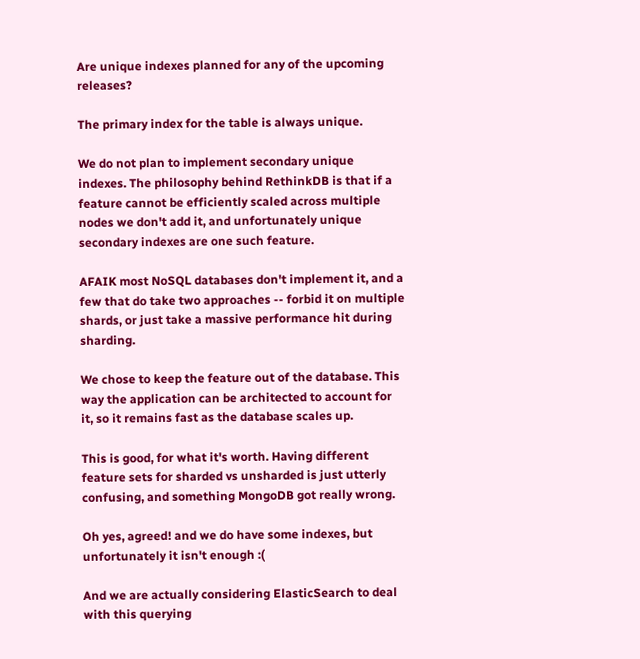Are unique indexes planned for any of the upcoming releases?

The primary index for the table is always unique.

We do not plan to implement secondary unique indexes. The philosophy behind RethinkDB is that if a feature cannot be efficiently scaled across multiple nodes we don't add it, and unfortunately unique secondary indexes are one such feature.

AFAIK most NoSQL databases don't implement it, and a few that do take two approaches -- forbid it on multiple shards, or just take a massive performance hit during sharding.

We chose to keep the feature out of the database. This way the application can be architected to account for it, so it remains fast as the database scales up.

This is good, for what it's worth. Having different feature sets for sharded vs unsharded is just utterly confusing, and something MongoDB got really wrong.

Oh yes, agreed! and we do have some indexes, but unfortunately it isn't enough :(

And we are actually considering ElasticSearch to deal with this querying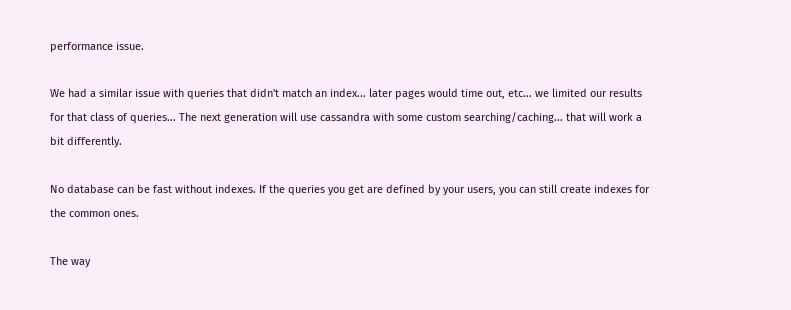performance issue.

We had a similar issue with queries that didn't match an index... later pages would time out, etc... we limited our results for that class of queries... The next generation will use cassandra with some custom searching/caching... that will work a bit differently.

No database can be fast without indexes. If the queries you get are defined by your users, you can still create indexes for the common ones.

The way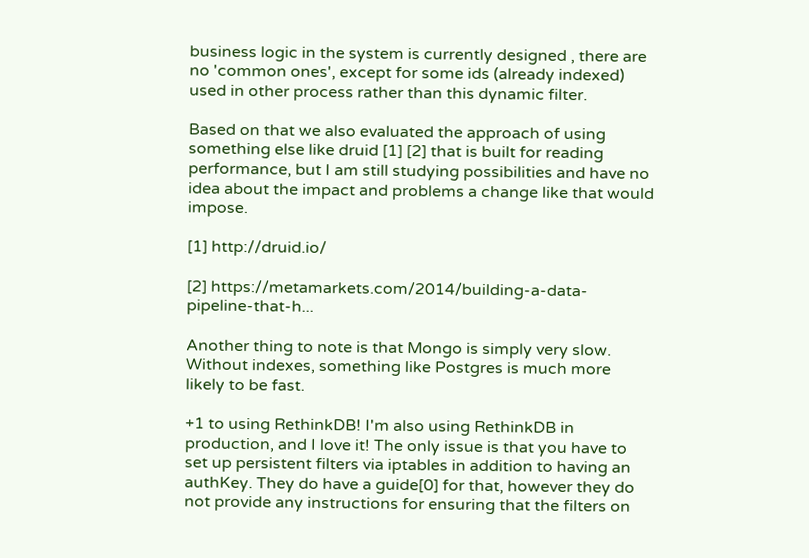business logic in the system is currently designed , there are no 'common ones', except for some ids (already indexed) used in other process rather than this dynamic filter.

Based on that we also evaluated the approach of using something else like druid [1] [2] that is built for reading performance, but I am still studying possibilities and have no idea about the impact and problems a change like that would impose.

[1] http://druid.io/

[2] https://metamarkets.com/2014/building-a-data-pipeline-that-h...

Another thing to note is that Mongo is simply very slow. Without indexes, something like Postgres is much more likely to be fast.

+1 to using RethinkDB! I'm also using RethinkDB in production, and I love it! The only issue is that you have to set up persistent filters via iptables in addition to having an authKey. They do have a guide[0] for that, however they do not provide any instructions for ensuring that the filters on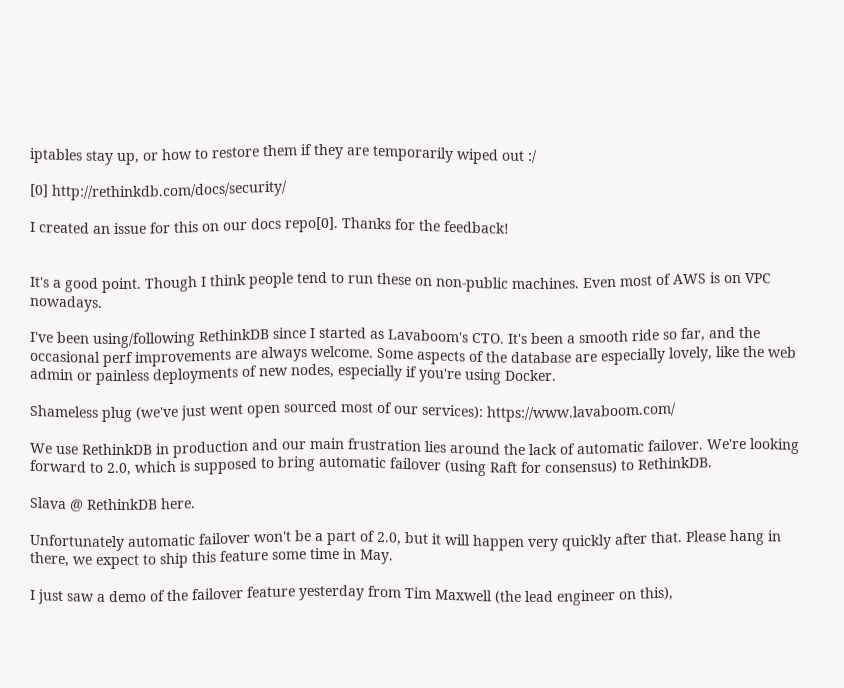iptables stay up, or how to restore them if they are temporarily wiped out :/

[0] http://rethinkdb.com/docs/security/

I created an issue for this on our docs repo[0]. Thanks for the feedback!


It's a good point. Though I think people tend to run these on non-public machines. Even most of AWS is on VPC nowadays.

I've been using/following RethinkDB since I started as Lavaboom's CTO. It's been a smooth ride so far, and the occasional perf improvements are always welcome. Some aspects of the database are especially lovely, like the web admin or painless deployments of new nodes, especially if you're using Docker.

Shameless plug (we've just went open sourced most of our services): https://www.lavaboom.com/

We use RethinkDB in production and our main frustration lies around the lack of automatic failover. We're looking forward to 2.0, which is supposed to bring automatic failover (using Raft for consensus) to RethinkDB.

Slava @ RethinkDB here.

Unfortunately automatic failover won't be a part of 2.0, but it will happen very quickly after that. Please hang in there, we expect to ship this feature some time in May.

I just saw a demo of the failover feature yesterday from Tim Maxwell (the lead engineer on this),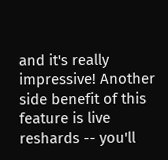and it's really impressive! Another side benefit of this feature is live reshards -- you'll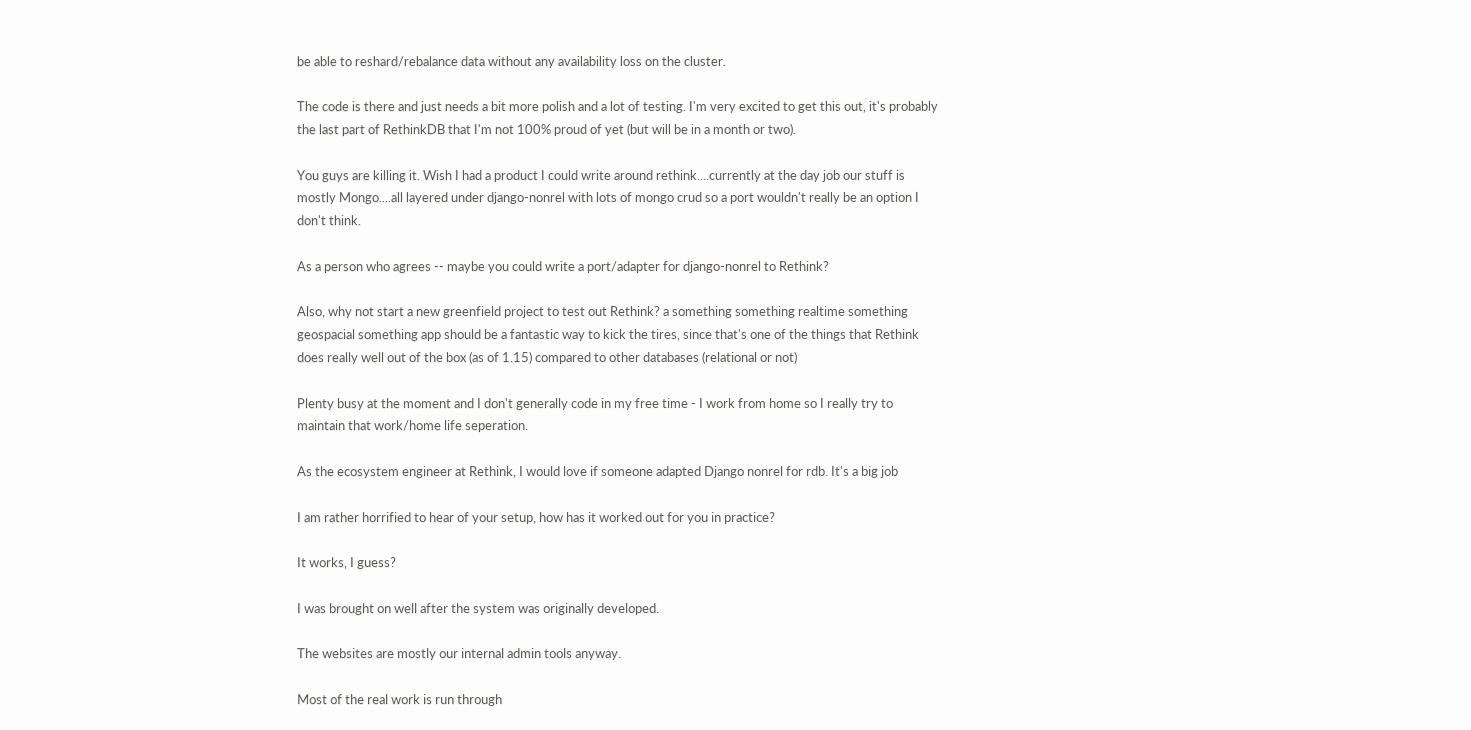be able to reshard/rebalance data without any availability loss on the cluster.

The code is there and just needs a bit more polish and a lot of testing. I'm very excited to get this out, it's probably the last part of RethinkDB that I'm not 100% proud of yet (but will be in a month or two).

You guys are killing it. Wish I had a product I could write around rethink....currently at the day job our stuff is mostly Mongo....all layered under django-nonrel with lots of mongo crud so a port wouldn't really be an option I don't think.

As a person who agrees -- maybe you could write a port/adapter for django-nonrel to Rethink?

Also, why not start a new greenfield project to test out Rethink? a something something realtime something geospacial something app should be a fantastic way to kick the tires, since that's one of the things that Rethink does really well out of the box (as of 1.15) compared to other databases (relational or not)

Plenty busy at the moment and I don't generally code in my free time - I work from home so I really try to maintain that work/home life seperation.

As the ecosystem engineer at Rethink, I would love if someone adapted Django nonrel for rdb. It's a big job

I am rather horrified to hear of your setup, how has it worked out for you in practice?

It works, I guess?

I was brought on well after the system was originally developed.

The websites are mostly our internal admin tools anyway.

Most of the real work is run through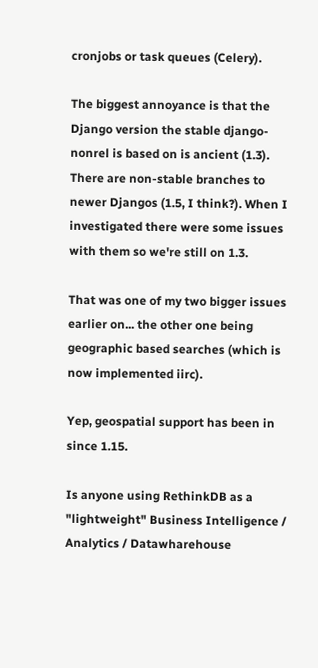cronjobs or task queues (Celery).

The biggest annoyance is that the Django version the stable django-nonrel is based on is ancient (1.3). There are non-stable branches to newer Djangos (1.5, I think?). When I investigated there were some issues with them so we're still on 1.3.

That was one of my two bigger issues earlier on... the other one being geographic based searches (which is now implemented iirc).

Yep, geospatial support has been in since 1.15.

Is anyone using RethinkDB as a "lightweight" Business Intelligence / Analytics / Datawharehouse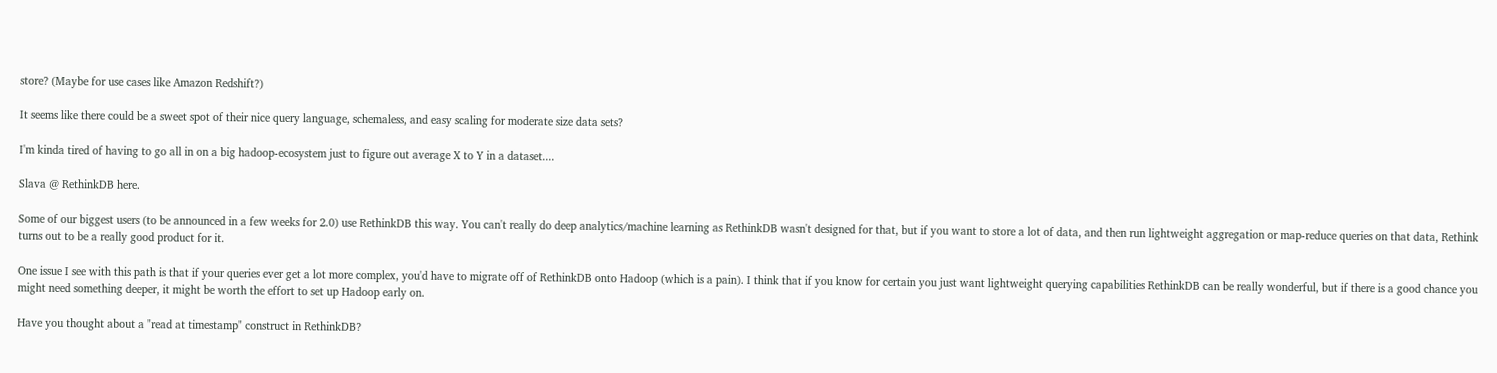store? (Maybe for use cases like Amazon Redshift?)

It seems like there could be a sweet spot of their nice query language, schemaless, and easy scaling for moderate size data sets?

I'm kinda tired of having to go all in on a big hadoop-ecosystem just to figure out average X to Y in a dataset....

Slava @ RethinkDB here.

Some of our biggest users (to be announced in a few weeks for 2.0) use RethinkDB this way. You can't really do deep analytics/machine learning as RethinkDB wasn't designed for that, but if you want to store a lot of data, and then run lightweight aggregation or map-reduce queries on that data, Rethink turns out to be a really good product for it.

One issue I see with this path is that if your queries ever get a lot more complex, you'd have to migrate off of RethinkDB onto Hadoop (which is a pain). I think that if you know for certain you just want lightweight querying capabilities RethinkDB can be really wonderful, but if there is a good chance you might need something deeper, it might be worth the effort to set up Hadoop early on.

Have you thought about a "read at timestamp" construct in RethinkDB?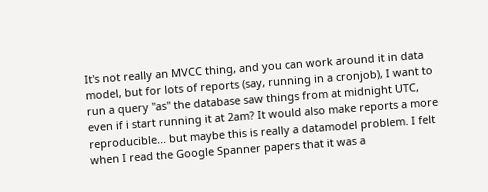It's not really an MVCC thing, and you can work around it in data model, but for lots of reports (say, running in a cronjob), I want to run a query "as" the database saw things from at midnight UTC, even if i start running it at 2am? It would also make reports a more reproducible... but maybe this is really a datamodel problem. I felt when I read the Google Spanner papers that it was a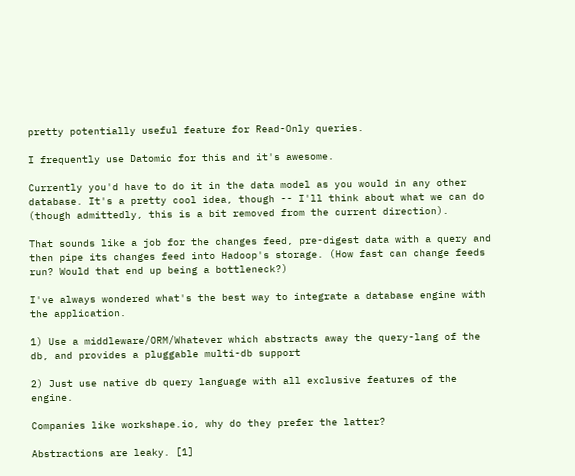pretty potentially useful feature for Read-Only queries.

I frequently use Datomic for this and it's awesome.

Currently you'd have to do it in the data model as you would in any other database. It's a pretty cool idea, though -- I'll think about what we can do (though admittedly, this is a bit removed from the current direction).

That sounds like a job for the changes feed, pre-digest data with a query and then pipe its changes feed into Hadoop's storage. (How fast can change feeds run? Would that end up being a bottleneck?)

I've always wondered what's the best way to integrate a database engine with the application.

1) Use a middleware/ORM/Whatever which abstracts away the query-lang of the db, and provides a pluggable multi-db support

2) Just use native db query language with all exclusive features of the engine.

Companies like workshape.io, why do they prefer the latter?

Abstractions are leaky. [1]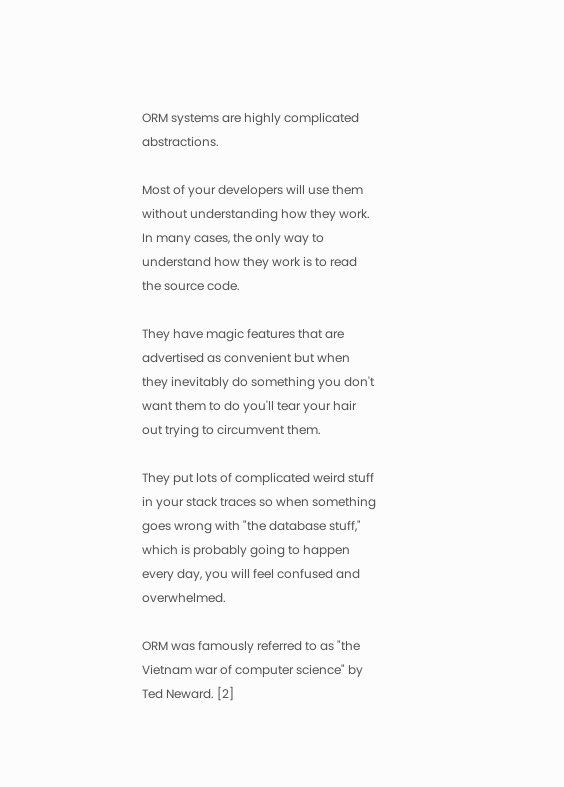ORM systems are highly complicated abstractions.

Most of your developers will use them without understanding how they work. In many cases, the only way to understand how they work is to read the source code.

They have magic features that are advertised as convenient but when they inevitably do something you don't want them to do you'll tear your hair out trying to circumvent them.

They put lots of complicated weird stuff in your stack traces so when something goes wrong with "the database stuff," which is probably going to happen every day, you will feel confused and overwhelmed.

ORM was famously referred to as "the Vietnam war of computer science" by Ted Neward. [2]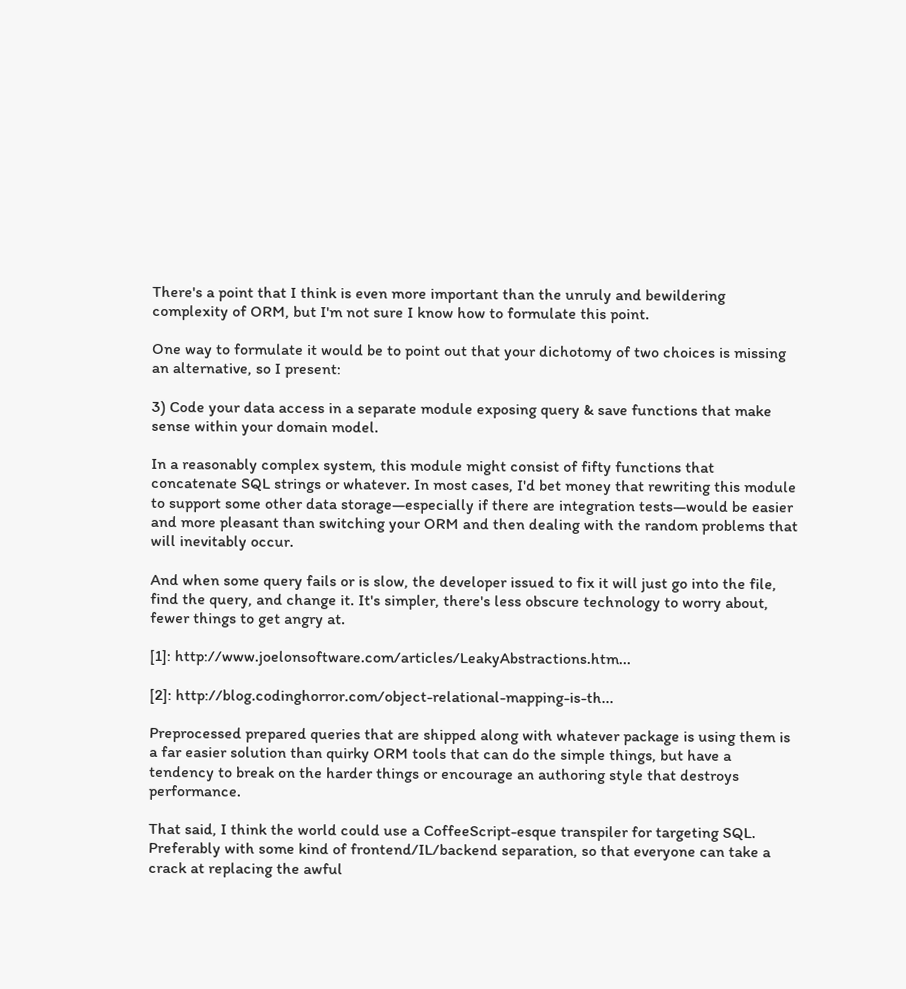There's a point that I think is even more important than the unruly and bewildering complexity of ORM, but I'm not sure I know how to formulate this point.

One way to formulate it would be to point out that your dichotomy of two choices is missing an alternative, so I present:

3) Code your data access in a separate module exposing query & save functions that make sense within your domain model.

In a reasonably complex system, this module might consist of fifty functions that concatenate SQL strings or whatever. In most cases, I'd bet money that rewriting this module to support some other data storage—especially if there are integration tests—would be easier and more pleasant than switching your ORM and then dealing with the random problems that will inevitably occur.

And when some query fails or is slow, the developer issued to fix it will just go into the file, find the query, and change it. It's simpler, there's less obscure technology to worry about, fewer things to get angry at.

[1]: http://www.joelonsoftware.com/articles/LeakyAbstractions.htm...

[2]: http://blog.codinghorror.com/object-relational-mapping-is-th...

Preprocessed prepared queries that are shipped along with whatever package is using them is a far easier solution than quirky ORM tools that can do the simple things, but have a tendency to break on the harder things or encourage an authoring style that destroys performance.

That said, I think the world could use a CoffeeScript-esque transpiler for targeting SQL. Preferably with some kind of frontend/IL/backend separation, so that everyone can take a crack at replacing the awful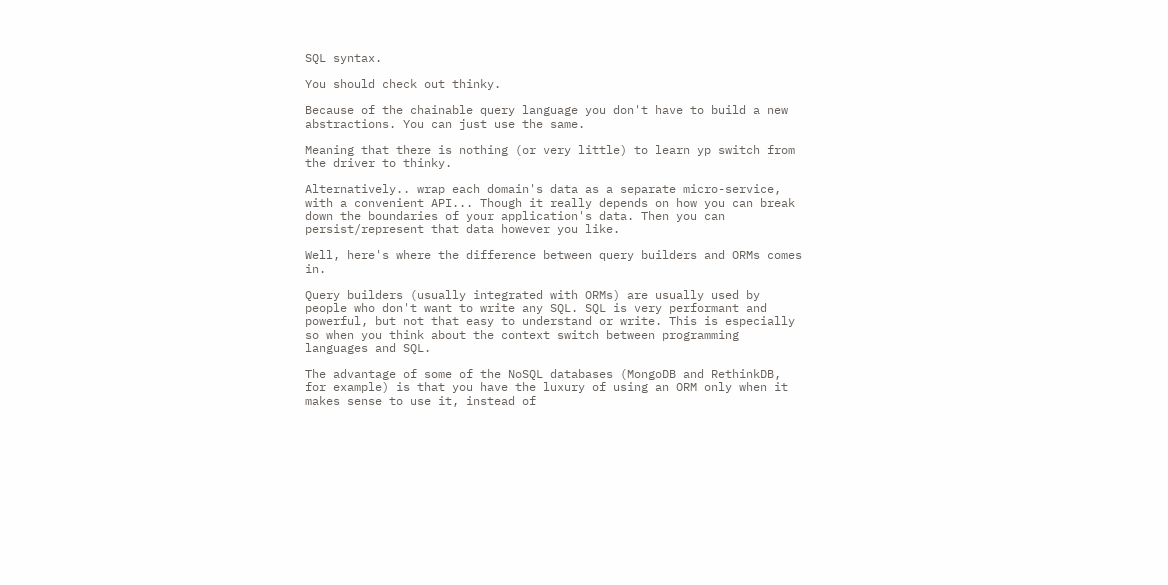SQL syntax.

You should check out thinky.

Because of the chainable query language you don't have to build a new abstractions. You can just use the same.

Meaning that there is nothing (or very little) to learn yp switch from the driver to thinky.

Alternatively.. wrap each domain's data as a separate micro-service, with a convenient API... Though it really depends on how you can break down the boundaries of your application's data. Then you can persist/represent that data however you like.

Well, here's where the difference between query builders and ORMs comes in.

Query builders (usually integrated with ORMs) are usually used by people who don't want to write any SQL. SQL is very performant and powerful, but not that easy to understand or write. This is especially so when you think about the context switch between programming languages and SQL.

The advantage of some of the NoSQL databases (MongoDB and RethinkDB, for example) is that you have the luxury of using an ORM only when it makes sense to use it, instead of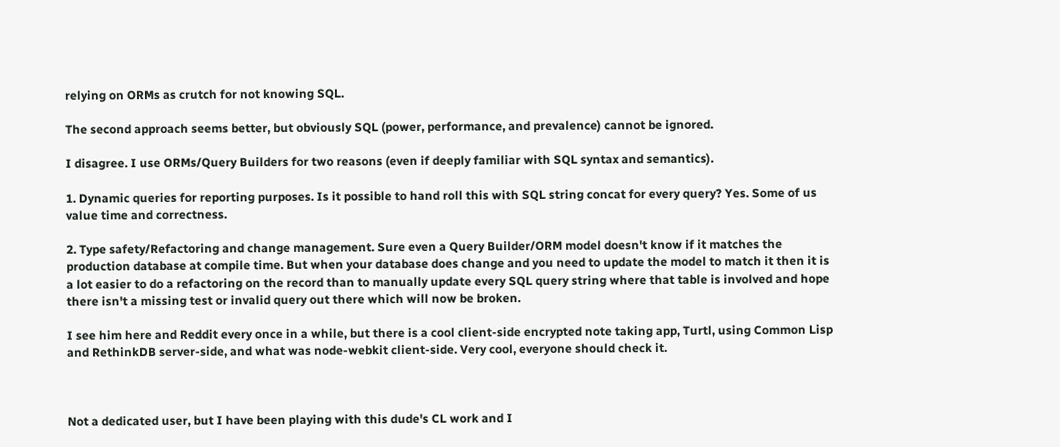relying on ORMs as crutch for not knowing SQL.

The second approach seems better, but obviously SQL (power, performance, and prevalence) cannot be ignored.

I disagree. I use ORMs/Query Builders for two reasons (even if deeply familiar with SQL syntax and semantics).

1. Dynamic queries for reporting purposes. Is it possible to hand roll this with SQL string concat for every query? Yes. Some of us value time and correctness.

2. Type safety/Refactoring and change management. Sure even a Query Builder/ORM model doesn't know if it matches the production database at compile time. But when your database does change and you need to update the model to match it then it is a lot easier to do a refactoring on the record than to manually update every SQL query string where that table is involved and hope there isn't a missing test or invalid query out there which will now be broken.

I see him here and Reddit every once in a while, but there is a cool client-side encrypted note taking app, Turtl, using Common Lisp and RethinkDB server-side, and what was node-webkit client-side. Very cool, everyone should check it.



Not a dedicated user, but I have been playing with this dude's CL work and I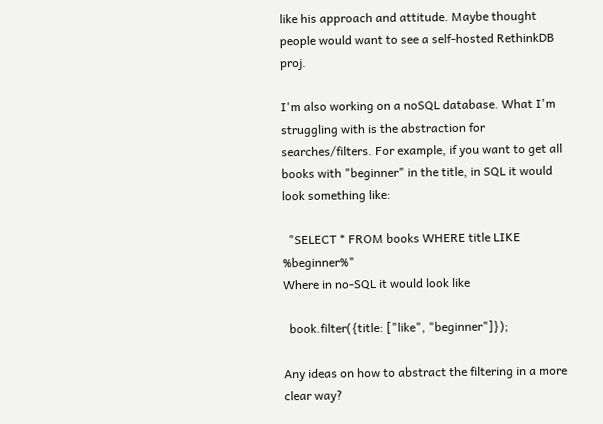like his approach and attitude. Maybe thought people would want to see a self-hosted RethinkDB proj.

I'm also working on a noSQL database. What I'm struggling with is the abstraction for searches/filters. For example, if you want to get all books with "beginner" in the title, in SQL it would look something like:

  "SELECT * FROM books WHERE title LIKE %beginner%"
Where in no-SQL it would look like

  book.filter({title: ["like", "beginner"]});

Any ideas on how to abstract the filtering in a more clear way?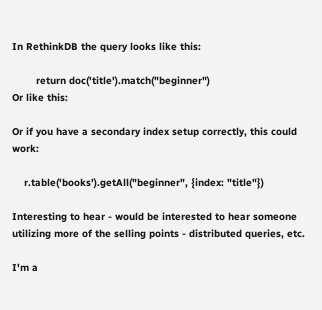In RethinkDB the query looks like this:

        return doc('title').match("beginner")
Or like this:

Or if you have a secondary index setup correctly, this could work:

    r.table('books').getAll("beginner", {index: "title"})

Interesting to hear - would be interested to hear someone utilizing more of the selling points - distributed queries, etc.

I'm a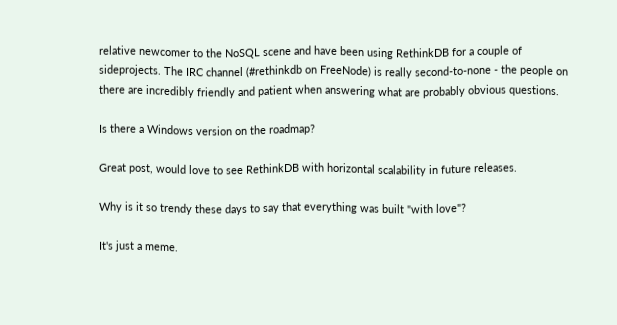relative newcomer to the NoSQL scene and have been using RethinkDB for a couple of sideprojects. The IRC channel (#rethinkdb on FreeNode) is really second-to-none - the people on there are incredibly friendly and patient when answering what are probably obvious questions.

Is there a Windows version on the roadmap?

Great post, would love to see RethinkDB with horizontal scalability in future releases.

Why is it so trendy these days to say that everything was built "with love"?

It's just a meme.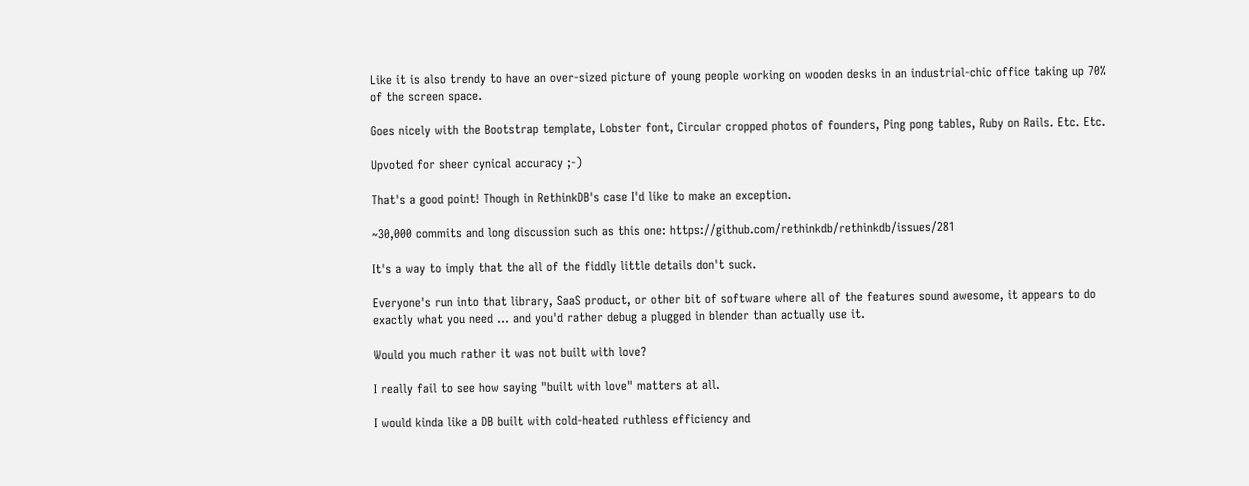Like it is also trendy to have an over-sized picture of young people working on wooden desks in an industrial-chic office taking up 70% of the screen space.

Goes nicely with the Bootstrap template, Lobster font, Circular cropped photos of founders, Ping pong tables, Ruby on Rails. Etc. Etc.

Upvoted for sheer cynical accuracy ;-)

That's a good point! Though in RethinkDB's case I'd like to make an exception.

~30,000 commits and long discussion such as this one: https://github.com/rethinkdb/rethinkdb/issues/281

It's a way to imply that the all of the fiddly little details don't suck.

Everyone's run into that library, SaaS product, or other bit of software where all of the features sound awesome, it appears to do exactly what you need ... and you'd rather debug a plugged in blender than actually use it.

Would you much rather it was not built with love?

I really fail to see how saying "built with love" matters at all.

I would kinda like a DB built with cold-heated ruthless efficiency and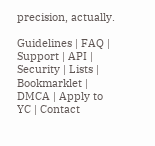precision, actually.

Guidelines | FAQ | Support | API | Security | Lists | Bookmarklet | DMCA | Apply to YC | Contact